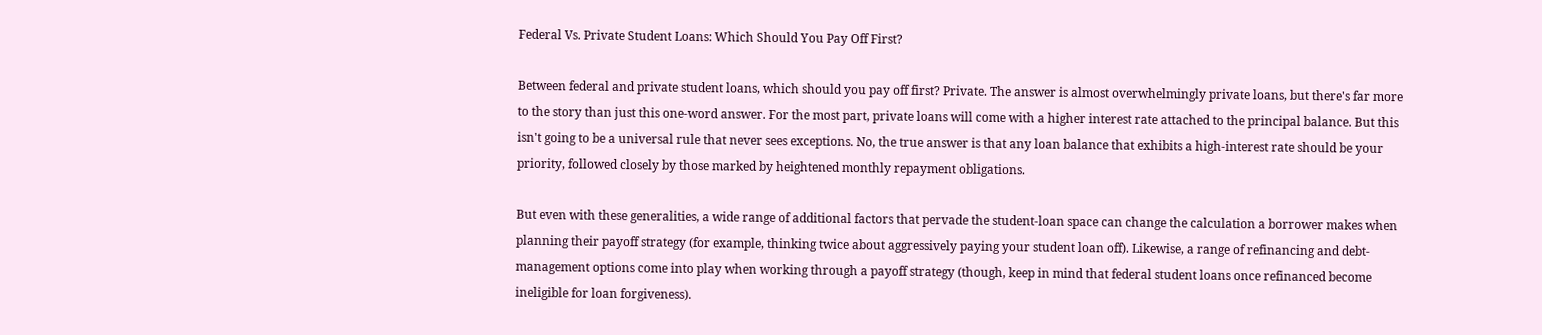Federal Vs. Private Student Loans: Which Should You Pay Off First?

Between federal and private student loans, which should you pay off first? Private. The answer is almost overwhelmingly private loans, but there's far more to the story than just this one-word answer. For the most part, private loans will come with a higher interest rate attached to the principal balance. But this isn't going to be a universal rule that never sees exceptions. No, the true answer is that any loan balance that exhibits a high-interest rate should be your priority, followed closely by those marked by heightened monthly repayment obligations.

But even with these generalities, a wide range of additional factors that pervade the student-loan space can change the calculation a borrower makes when planning their payoff strategy (for example, thinking twice about aggressively paying your student loan off). Likewise, a range of refinancing and debt-management options come into play when working through a payoff strategy (though, keep in mind that federal student loans once refinanced become ineligible for loan forgiveness).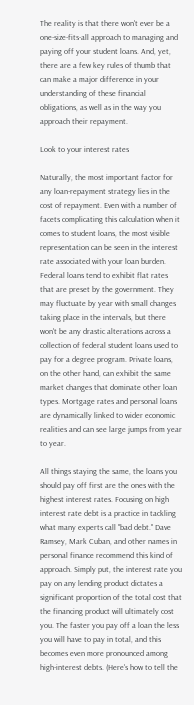The reality is that there won't ever be a one-size-fits-all approach to managing and paying off your student loans. And, yet, there are a few key rules of thumb that can make a major difference in your understanding of these financial obligations, as well as in the way you approach their repayment.

Look to your interest rates

Naturally, the most important factor for any loan-repayment strategy lies in the cost of repayment. Even with a number of facets complicating this calculation when it comes to student loans, the most visible representation can be seen in the interest rate associated with your loan burden. Federal loans tend to exhibit flat rates that are preset by the government. They may fluctuate by year with small changes taking place in the intervals, but there won't be any drastic alterations across a collection of federal student loans used to pay for a degree program. Private loans, on the other hand, can exhibit the same market changes that dominate other loan types. Mortgage rates and personal loans are dynamically linked to wider economic realities and can see large jumps from year to year.

All things staying the same, the loans you should pay off first are the ones with the highest interest rates. Focusing on high interest rate debt is a practice in tackling what many experts call "bad debt." Dave Ramsey, Mark Cuban, and other names in personal finance recommend this kind of approach. Simply put, the interest rate you pay on any lending product dictates a significant proportion of the total cost that the financing product will ultimately cost you. The faster you pay off a loan the less you will have to pay in total, and this becomes even more pronounced among high-interest debts. (Here's how to tell the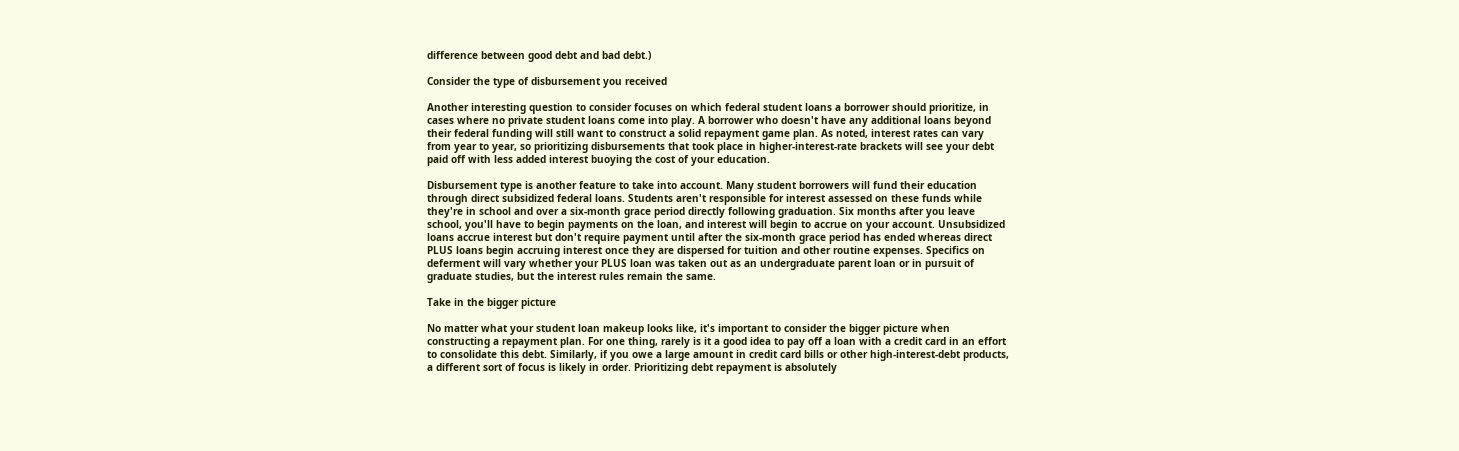difference between good debt and bad debt.)

Consider the type of disbursement you received

Another interesting question to consider focuses on which federal student loans a borrower should prioritize, in cases where no private student loans come into play. A borrower who doesn't have any additional loans beyond their federal funding will still want to construct a solid repayment game plan. As noted, interest rates can vary from year to year, so prioritizing disbursements that took place in higher-interest-rate brackets will see your debt paid off with less added interest buoying the cost of your education.

Disbursement type is another feature to take into account. Many student borrowers will fund their education through direct subsidized federal loans. Students aren't responsible for interest assessed on these funds while they're in school and over a six-month grace period directly following graduation. Six months after you leave school, you'll have to begin payments on the loan, and interest will begin to accrue on your account. Unsubsidized loans accrue interest but don't require payment until after the six-month grace period has ended whereas direct PLUS loans begin accruing interest once they are dispersed for tuition and other routine expenses. Specifics on deferment will vary whether your PLUS loan was taken out as an undergraduate parent loan or in pursuit of graduate studies, but the interest rules remain the same.

Take in the bigger picture

No matter what your student loan makeup looks like, it's important to consider the bigger picture when constructing a repayment plan. For one thing, rarely is it a good idea to pay off a loan with a credit card in an effort to consolidate this debt. Similarly, if you owe a large amount in credit card bills or other high-interest-debt products, a different sort of focus is likely in order. Prioritizing debt repayment is absolutely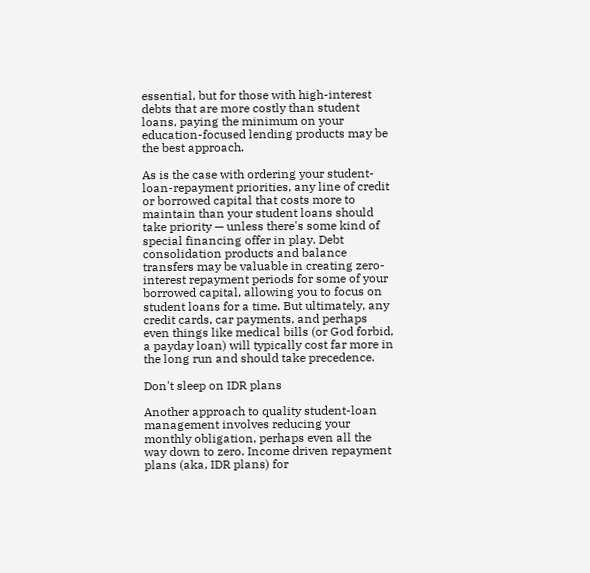essential, but for those with high-interest debts that are more costly than student loans, paying the minimum on your education-focused lending products may be the best approach.

As is the case with ordering your student-loan-repayment priorities, any line of credit or borrowed capital that costs more to maintain than your student loans should take priority — unless there's some kind of special financing offer in play. Debt consolidation products and balance transfers may be valuable in creating zero-interest repayment periods for some of your borrowed capital, allowing you to focus on student loans for a time. But ultimately, any credit cards, car payments, and perhaps even things like medical bills (or God forbid, a payday loan) will typically cost far more in the long run and should take precedence.

Don't sleep on IDR plans

Another approach to quality student-loan management involves reducing your monthly obligation, perhaps even all the way down to zero. Income driven repayment plans (aka, IDR plans) for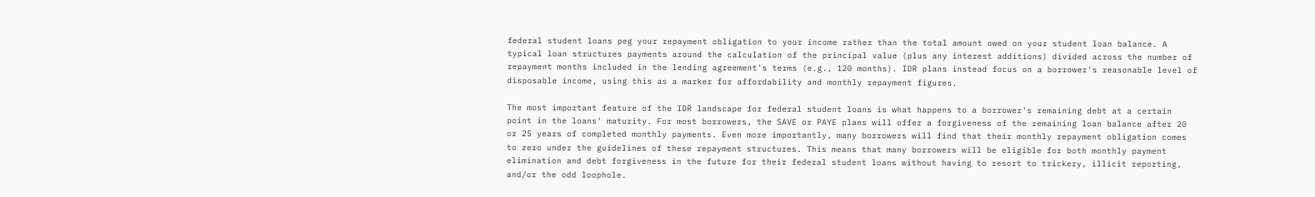federal student loans peg your repayment obligation to your income rather than the total amount owed on your student loan balance. A typical loan structures payments around the calculation of the principal value (plus any interest additions) divided across the number of repayment months included in the lending agreement's terms (e.g., 120 months). IDR plans instead focus on a borrower's reasonable level of disposable income, using this as a marker for affordability and monthly repayment figures.

The most important feature of the IDR landscape for federal student loans is what happens to a borrower's remaining debt at a certain point in the loans' maturity. For most borrowers, the SAVE or PAYE plans will offer a forgiveness of the remaining loan balance after 20 or 25 years of completed monthly payments. Even more importantly, many borrowers will find that their monthly repayment obligation comes to zero under the guidelines of these repayment structures. This means that many borrowers will be eligible for both monthly payment elimination and debt forgiveness in the future for their federal student loans without having to resort to trickery, illicit reporting, and/or the odd loophole.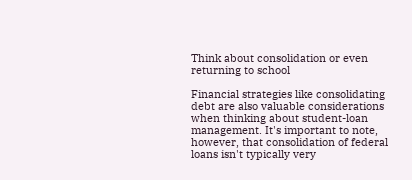Think about consolidation or even returning to school

Financial strategies like consolidating debt are also valuable considerations when thinking about student-loan management. It's important to note, however, that consolidation of federal loans isn't typically very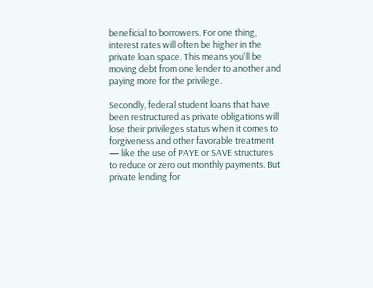beneficial to borrowers. For one thing, interest rates will often be higher in the private loan space. This means you'll be moving debt from one lender to another and paying more for the privilege.

Secondly, federal student loans that have been restructured as private obligations will lose their privileges status when it comes to forgiveness and other favorable treatment — like the use of PAYE or SAVE structures to reduce or zero out monthly payments. But private lending for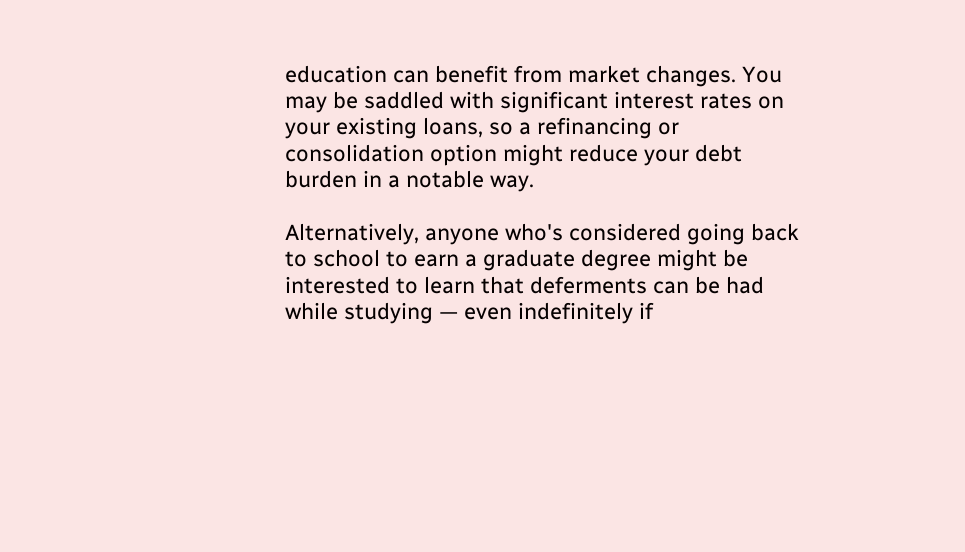education can benefit from market changes. You may be saddled with significant interest rates on your existing loans, so a refinancing or consolidation option might reduce your debt burden in a notable way.

Alternatively, anyone who's considered going back to school to earn a graduate degree might be interested to learn that deferments can be had while studying — even indefinitely if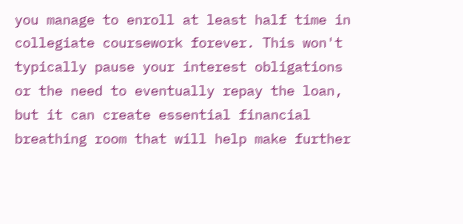you manage to enroll at least half time in collegiate coursework forever. This won't typically pause your interest obligations or the need to eventually repay the loan, but it can create essential financial breathing room that will help make further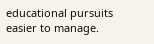educational pursuits easier to manage.